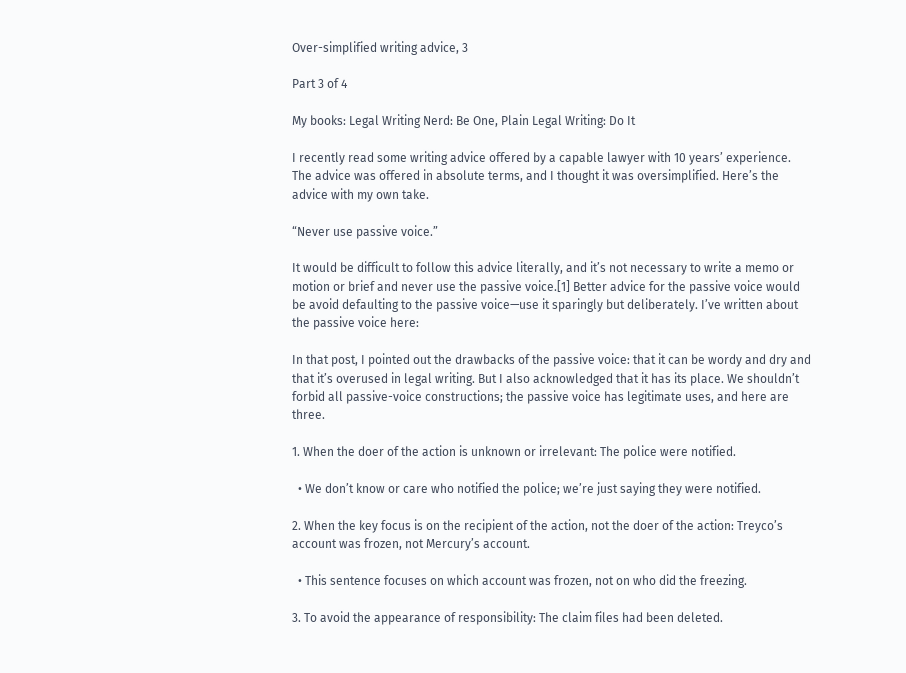Over-simplified writing advice, 3

Part 3 of 4

My books: Legal Writing Nerd: Be One, Plain Legal Writing: Do It

I recently read some writing advice offered by a capable lawyer with 10 years’ experience. The advice was offered in absolute terms, and I thought it was oversimplified. Here’s the advice with my own take.

“Never use passive voice.”

It would be difficult to follow this advice literally, and it’s not necessary to write a memo or motion or brief and never use the passive voice.[1] Better advice for the passive voice would be avoid defaulting to the passive voice—use it sparingly but deliberately. I’ve written about the passive voice here:

In that post, I pointed out the drawbacks of the passive voice: that it can be wordy and dry and that it’s overused in legal writing. But I also acknowledged that it has its place. We shouldn’t forbid all passive-voice constructions; the passive voice has legitimate uses, and here are three.

1. When the doer of the action is unknown or irrelevant: The police were notified.

  • We don’t know or care who notified the police; we’re just saying they were notified.

2. When the key focus is on the recipient of the action, not the doer of the action: Treyco’s account was frozen, not Mercury’s account.

  • This sentence focuses on which account was frozen, not on who did the freezing.

3. To avoid the appearance of responsibility: The claim files had been deleted.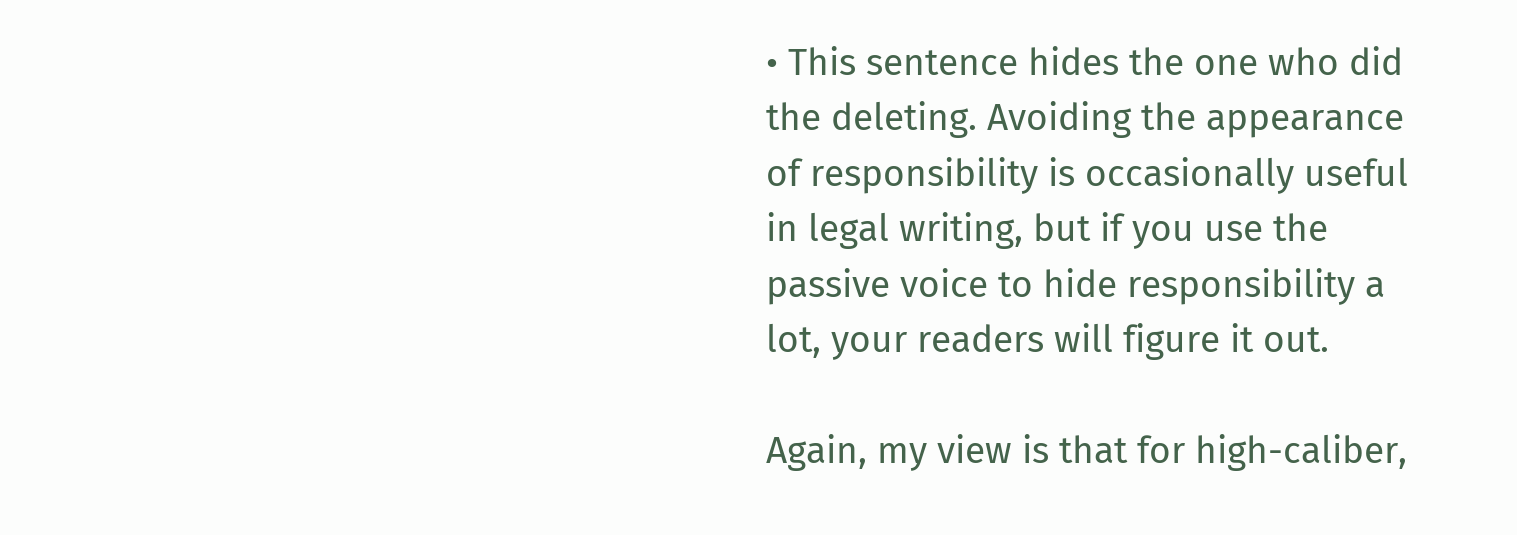• This sentence hides the one who did the deleting. Avoiding the appearance of responsibility is occasionally useful in legal writing, but if you use the passive voice to hide responsibility a lot, your readers will figure it out.

Again, my view is that for high-caliber,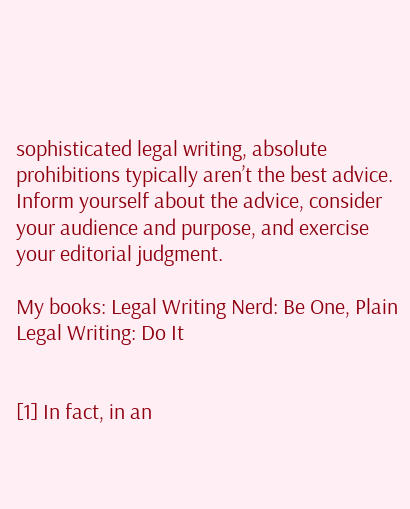sophisticated legal writing, absolute prohibitions typically aren’t the best advice. Inform yourself about the advice, consider your audience and purpose, and exercise your editorial judgment.

My books: Legal Writing Nerd: Be One, Plain Legal Writing: Do It


[1] In fact, in an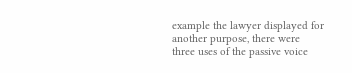example the lawyer displayed for another purpose, there were three uses of the passive voice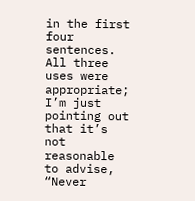in the first four sentences. All three uses were appropriate; I’m just pointing out that it’s not reasonable to advise, “Never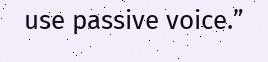use passive voice.”